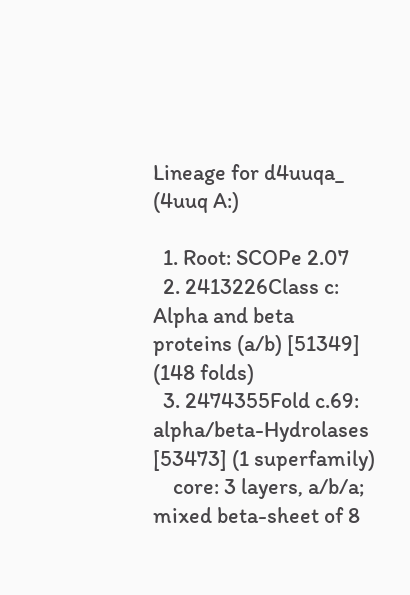Lineage for d4uuqa_ (4uuq A:)

  1. Root: SCOPe 2.07
  2. 2413226Class c: Alpha and beta proteins (a/b) [51349] (148 folds)
  3. 2474355Fold c.69: alpha/beta-Hydrolases [53473] (1 superfamily)
    core: 3 layers, a/b/a; mixed beta-sheet of 8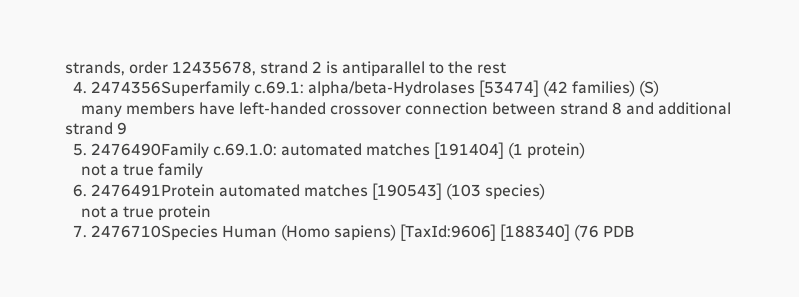strands, order 12435678, strand 2 is antiparallel to the rest
  4. 2474356Superfamily c.69.1: alpha/beta-Hydrolases [53474] (42 families) (S)
    many members have left-handed crossover connection between strand 8 and additional strand 9
  5. 2476490Family c.69.1.0: automated matches [191404] (1 protein)
    not a true family
  6. 2476491Protein automated matches [190543] (103 species)
    not a true protein
  7. 2476710Species Human (Homo sapiens) [TaxId:9606] [188340] (76 PDB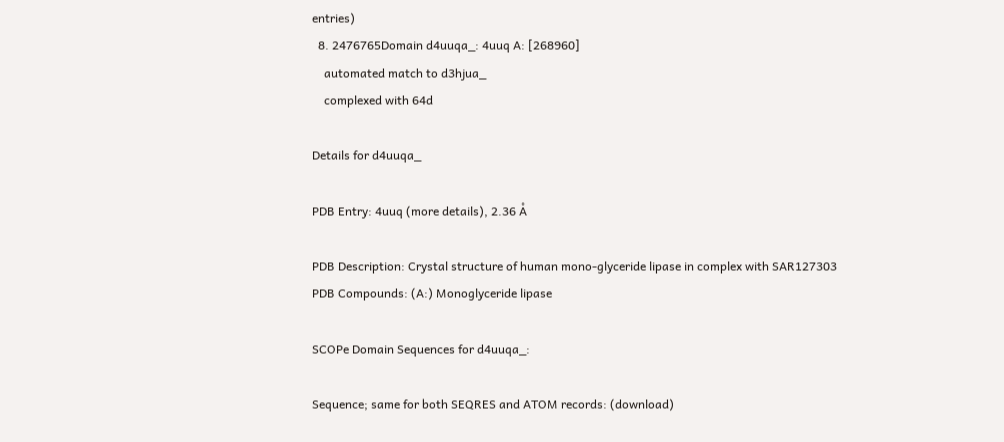entries)
  8. 2476765Domain d4uuqa_: 4uuq A: [268960]
    automated match to d3hjua_
    complexed with 64d

Details for d4uuqa_

PDB Entry: 4uuq (more details), 2.36 Å

PDB Description: Crystal structure of human mono-glyceride lipase in complex with SAR127303
PDB Compounds: (A:) Monoglyceride lipase

SCOPe Domain Sequences for d4uuqa_:

Sequence; same for both SEQRES and ATOM records: (download)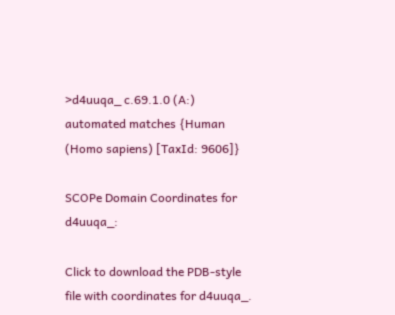>d4uuqa_ c.69.1.0 (A:) automated matches {Human (Homo sapiens) [TaxId: 9606]}

SCOPe Domain Coordinates for d4uuqa_:

Click to download the PDB-style file with coordinates for d4uuqa_.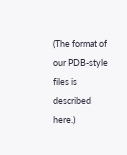(The format of our PDB-style files is described here.)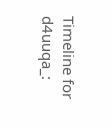Timeline for d4uuqa_: